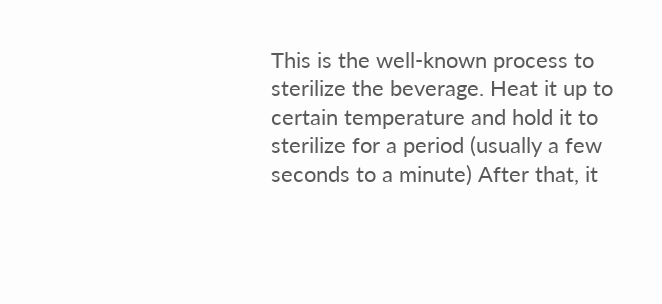This is the well-known process to sterilize the beverage. Heat it up to certain temperature and hold it to sterilize for a period (usually a few seconds to a minute) After that, it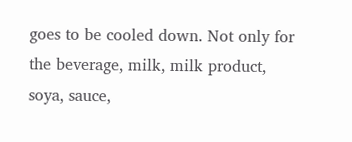goes to be cooled down. Not only for the beverage, milk, milk product, soya, sauce,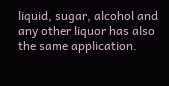liquid, sugar, alcohol and any other liquor has also the same application.